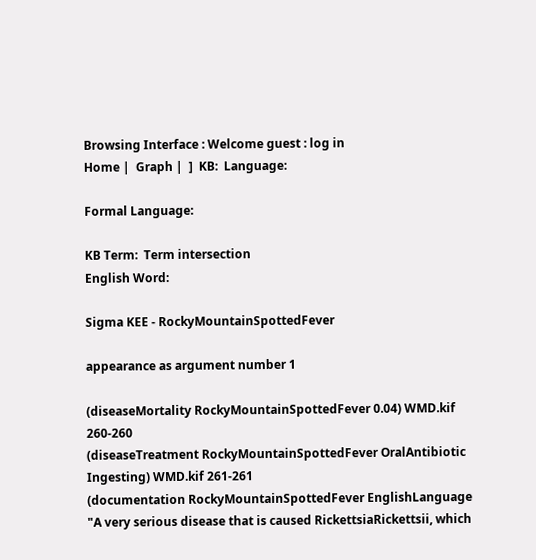Browsing Interface : Welcome guest : log in
Home |  Graph |  ]  KB:  Language:

Formal Language:

KB Term:  Term intersection
English Word:

Sigma KEE - RockyMountainSpottedFever

appearance as argument number 1

(diseaseMortality RockyMountainSpottedFever 0.04) WMD.kif 260-260
(diseaseTreatment RockyMountainSpottedFever OralAntibiotic Ingesting) WMD.kif 261-261
(documentation RockyMountainSpottedFever EnglishLanguage "A very serious disease that is caused RickettsiaRickettsii, which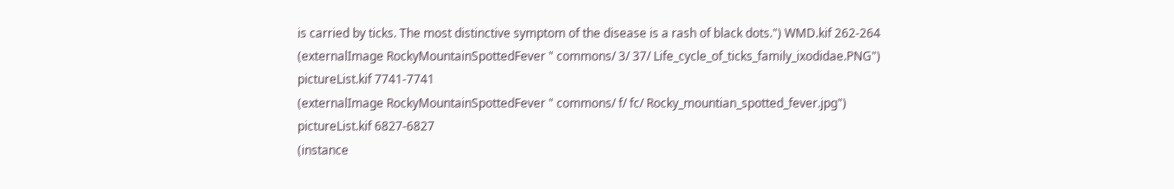is carried by ticks. The most distinctive symptom of the disease is a rash of black dots.") WMD.kif 262-264
(externalImage RockyMountainSpottedFever " commons/ 3/ 37/ Life_cycle_of_ticks_family_ixodidae.PNG") pictureList.kif 7741-7741
(externalImage RockyMountainSpottedFever " commons/ f/ fc/ Rocky_mountian_spotted_fever.jpg") pictureList.kif 6827-6827
(instance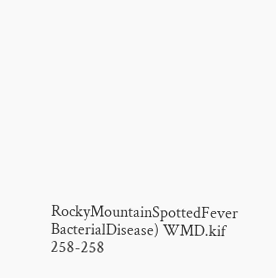RockyMountainSpottedFever BacterialDisease) WMD.kif 258-258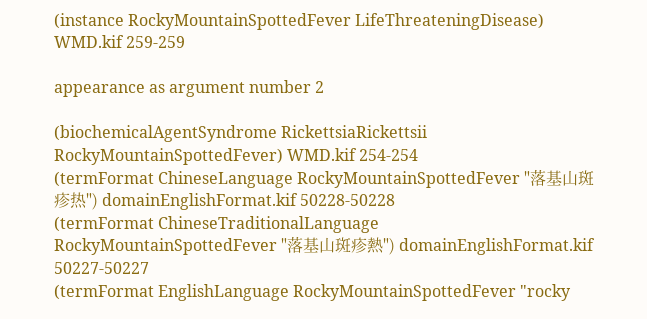(instance RockyMountainSpottedFever LifeThreateningDisease) WMD.kif 259-259

appearance as argument number 2

(biochemicalAgentSyndrome RickettsiaRickettsii RockyMountainSpottedFever) WMD.kif 254-254
(termFormat ChineseLanguage RockyMountainSpottedFever "落基山斑疹热") domainEnglishFormat.kif 50228-50228
(termFormat ChineseTraditionalLanguage RockyMountainSpottedFever "落基山斑疹熱") domainEnglishFormat.kif 50227-50227
(termFormat EnglishLanguage RockyMountainSpottedFever "rocky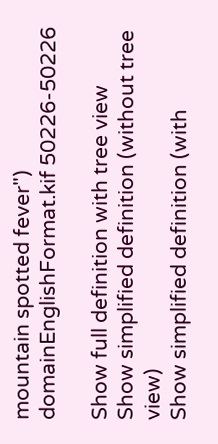mountain spotted fever") domainEnglishFormat.kif 50226-50226

Show full definition with tree view
Show simplified definition (without tree view)
Show simplified definition (with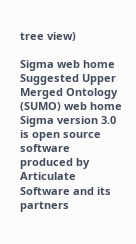tree view)

Sigma web home      Suggested Upper Merged Ontology (SUMO) web home
Sigma version 3.0 is open source software produced by Articulate Software and its partners